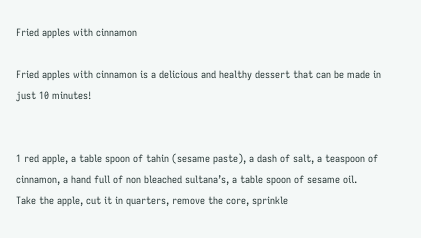Fried apples with cinnamon

Fried apples with cinnamon is a delicious and healthy dessert that can be made in just 10 minutes!


1 red apple, a table spoon of tahin (sesame paste), a dash of salt, a teaspoon of cinnamon, a hand full of non bleached sultana’s, a table spoon of sesame oil.
Take the apple, cut it in quarters, remove the core, sprinkle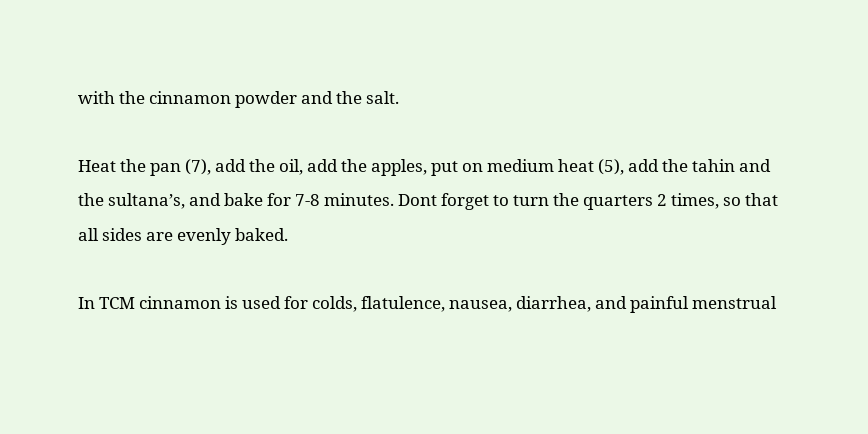with the cinnamon powder and the salt.

Heat the pan (7), add the oil, add the apples, put on medium heat (5), add the tahin and the sultana’s, and bake for 7-8 minutes. Dont forget to turn the quarters 2 times, so that all sides are evenly baked.

In TCM cinnamon is used for colds, flatulence, nausea, diarrhea, and painful menstrual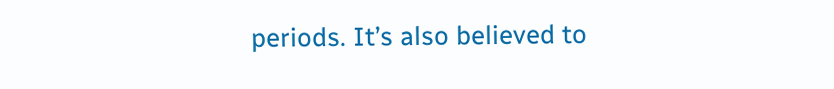periods. It’s also believed to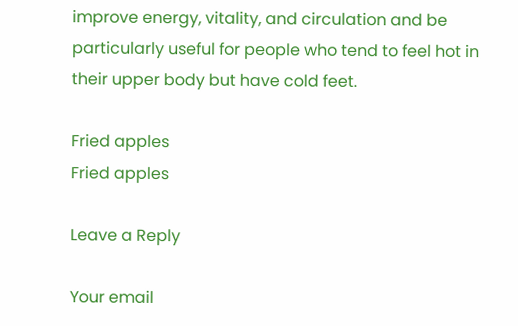improve energy, vitality, and circulation and be particularly useful for people who tend to feel hot in their upper body but have cold feet.

Fried apples
Fried apples

Leave a Reply

Your email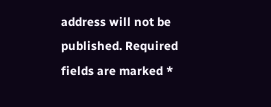address will not be published. Required fields are marked *